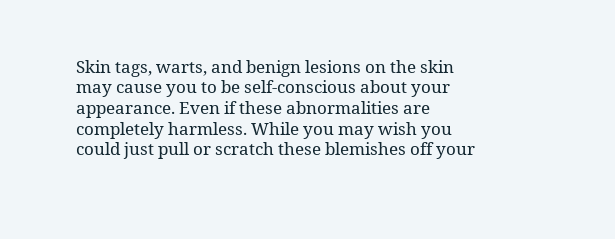Skin tags, warts, and benign lesions on the skin may cause you to be self-conscious about your appearance. Even if these abnormalities are completely harmless. While you may wish you could just pull or scratch these blemishes off your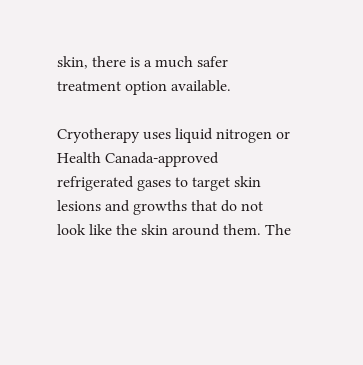skin, there is a much safer treatment option available.

Cryotherapy uses liquid nitrogen or Health Canada-approved refrigerated gases to target skin lesions and growths that do not look like the skin around them. The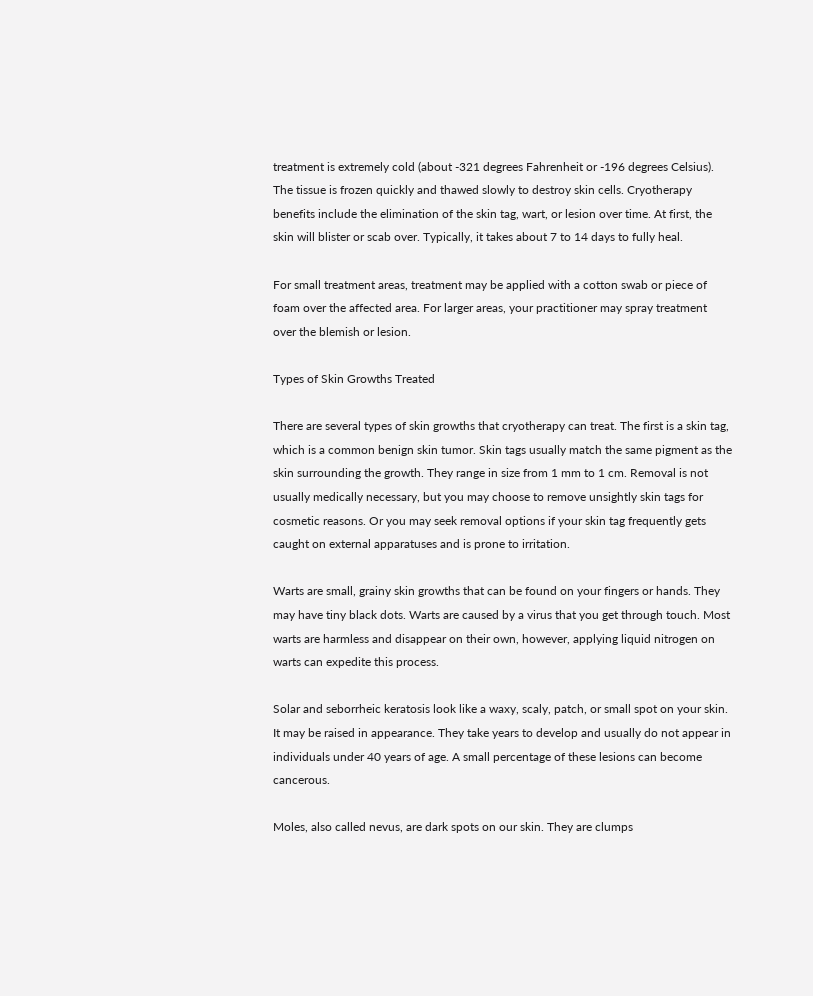treatment is extremely cold (about -321 degrees Fahrenheit or -196 degrees Celsius). The tissue is frozen quickly and thawed slowly to destroy skin cells. Cryotherapy benefits include the elimination of the skin tag, wart, or lesion over time. At first, the skin will blister or scab over. Typically, it takes about 7 to 14 days to fully heal.

For small treatment areas, treatment may be applied with a cotton swab or piece of foam over the affected area. For larger areas, your practitioner may spray treatment over the blemish or lesion.

Types of Skin Growths Treated

There are several types of skin growths that cryotherapy can treat. The first is a skin tag, which is a common benign skin tumor. Skin tags usually match the same pigment as the skin surrounding the growth. They range in size from 1 mm to 1 cm. Removal is not usually medically necessary, but you may choose to remove unsightly skin tags for cosmetic reasons. Or you may seek removal options if your skin tag frequently gets caught on external apparatuses and is prone to irritation.

Warts are small, grainy skin growths that can be found on your fingers or hands. They may have tiny black dots. Warts are caused by a virus that you get through touch. Most warts are harmless and disappear on their own, however, applying liquid nitrogen on warts can expedite this process.

Solar and seborrheic keratosis look like a waxy, scaly, patch, or small spot on your skin. It may be raised in appearance. They take years to develop and usually do not appear in individuals under 40 years of age. A small percentage of these lesions can become cancerous.

Moles, also called nevus, are dark spots on our skin. They are clumps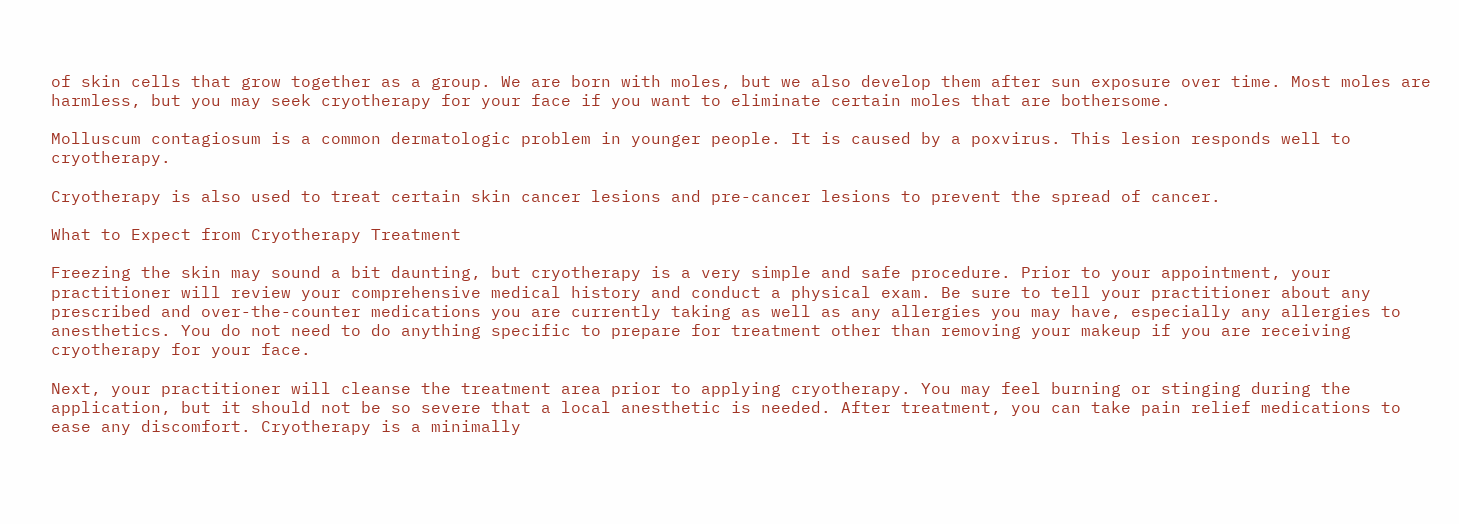of skin cells that grow together as a group. We are born with moles, but we also develop them after sun exposure over time. Most moles are harmless, but you may seek cryotherapy for your face if you want to eliminate certain moles that are bothersome.

Molluscum contagiosum is a common dermatologic problem in younger people. It is caused by a poxvirus. This lesion responds well to cryotherapy.

Cryotherapy is also used to treat certain skin cancer lesions and pre-cancer lesions to prevent the spread of cancer.

What to Expect from Cryotherapy Treatment

Freezing the skin may sound a bit daunting, but cryotherapy is a very simple and safe procedure. Prior to your appointment, your practitioner will review your comprehensive medical history and conduct a physical exam. Be sure to tell your practitioner about any prescribed and over-the-counter medications you are currently taking as well as any allergies you may have, especially any allergies to anesthetics. You do not need to do anything specific to prepare for treatment other than removing your makeup if you are receiving cryotherapy for your face.

Next, your practitioner will cleanse the treatment area prior to applying cryotherapy. You may feel burning or stinging during the application, but it should not be so severe that a local anesthetic is needed. After treatment, you can take pain relief medications to ease any discomfort. Cryotherapy is a minimally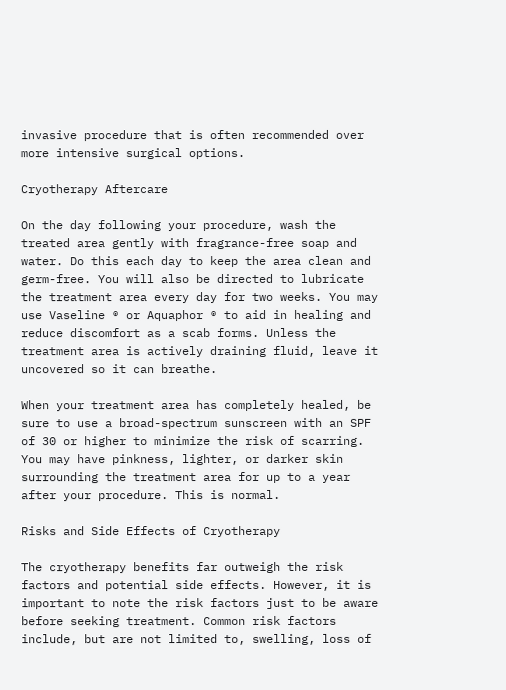invasive procedure that is often recommended over more intensive surgical options.

Cryotherapy Aftercare

On the day following your procedure, wash the treated area gently with fragrance-free soap and water. Do this each day to keep the area clean and germ-free. You will also be directed to lubricate the treatment area every day for two weeks. You may use Vaseline ® or Aquaphor ® to aid in healing and reduce discomfort as a scab forms. Unless the treatment area is actively draining fluid, leave it uncovered so it can breathe.

When your treatment area has completely healed, be sure to use a broad-spectrum sunscreen with an SPF of 30 or higher to minimize the risk of scarring. You may have pinkness, lighter, or darker skin surrounding the treatment area for up to a year after your procedure. This is normal.

Risks and Side Effects of Cryotherapy

The cryotherapy benefits far outweigh the risk factors and potential side effects. However, it is important to note the risk factors just to be aware before seeking treatment. Common risk factors include, but are not limited to, swelling, loss of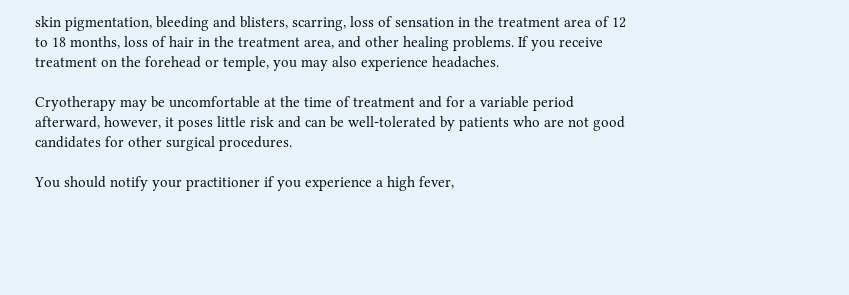skin pigmentation, bleeding and blisters, scarring, loss of sensation in the treatment area of 12 to 18 months, loss of hair in the treatment area, and other healing problems. If you receive treatment on the forehead or temple, you may also experience headaches.

Cryotherapy may be uncomfortable at the time of treatment and for a variable period afterward, however, it poses little risk and can be well-tolerated by patients who are not good candidates for other surgical procedures.

You should notify your practitioner if you experience a high fever,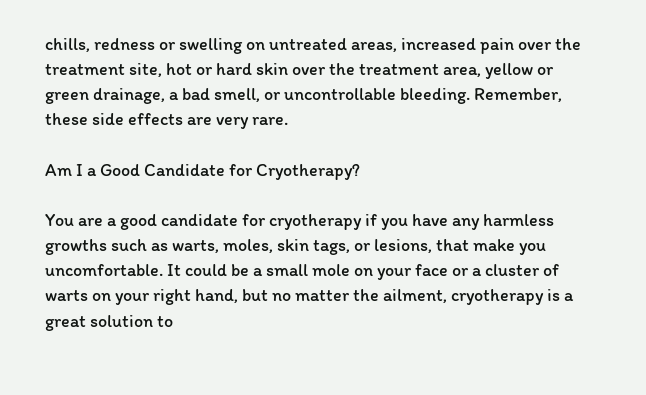chills, redness or swelling on untreated areas, increased pain over the treatment site, hot or hard skin over the treatment area, yellow or green drainage, a bad smell, or uncontrollable bleeding. Remember, these side effects are very rare.

Am I a Good Candidate for Cryotherapy?

You are a good candidate for cryotherapy if you have any harmless growths such as warts, moles, skin tags, or lesions, that make you uncomfortable. It could be a small mole on your face or a cluster of warts on your right hand, but no matter the ailment, cryotherapy is a great solution to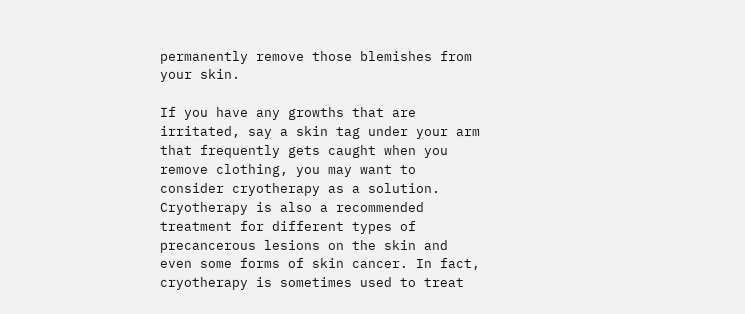permanently remove those blemishes from your skin.

If you have any growths that are irritated, say a skin tag under your arm that frequently gets caught when you remove clothing, you may want to consider cryotherapy as a solution. Cryotherapy is also a recommended treatment for different types of precancerous lesions on the skin and even some forms of skin cancer. In fact, cryotherapy is sometimes used to treat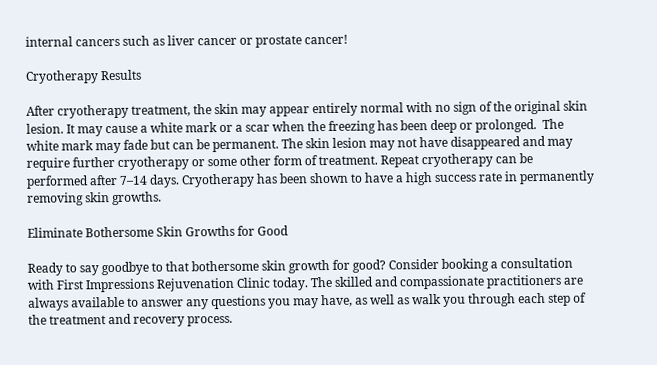internal cancers such as liver cancer or prostate cancer!

Cryotherapy Results

After cryotherapy treatment, the skin may appear entirely normal with no sign of the original skin lesion. It may cause a white mark or a scar when the freezing has been deep or prolonged.  The white mark may fade but can be permanent. The skin lesion may not have disappeared and may require further cryotherapy or some other form of treatment. Repeat cryotherapy can be performed after 7–14 days. Cryotherapy has been shown to have a high success rate in permanently removing skin growths.

Eliminate Bothersome Skin Growths for Good

Ready to say goodbye to that bothersome skin growth for good? Consider booking a consultation with First Impressions Rejuvenation Clinic today. The skilled and compassionate practitioners are always available to answer any questions you may have, as well as walk you through each step of the treatment and recovery process.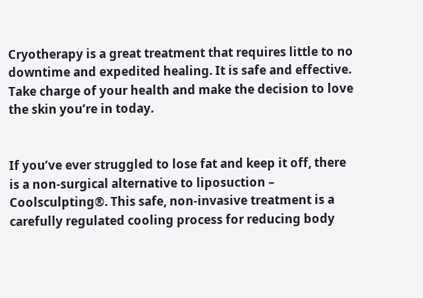Cryotherapy is a great treatment that requires little to no downtime and expedited healing. It is safe and effective. Take charge of your health and make the decision to love the skin you’re in today.


If you’ve ever struggled to lose fat and keep it off, there is a non-surgical alternative to liposuction – Coolsculpting®. This safe, non-invasive treatment is a carefully regulated cooling process for reducing body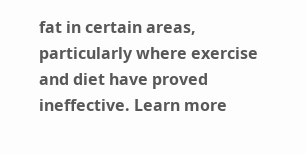fat in certain areas, particularly where exercise and diet have proved ineffective. Learn more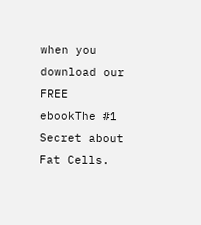when you download our FREE ebookThe #1 Secret about Fat Cells.